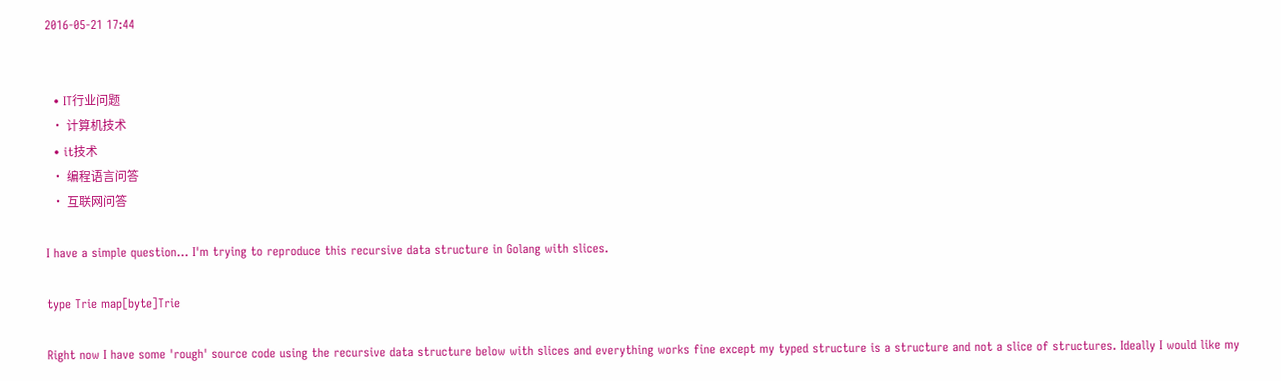2016-05-21 17:44


  • IT行业问题
  • 计算机技术
  • it技术
  • 编程语言问答
  • 互联网问答

I have a simple question... I'm trying to reproduce this recursive data structure in Golang with slices.

type Trie map[byte]Trie

Right now I have some 'rough' source code using the recursive data structure below with slices and everything works fine except my typed structure is a structure and not a slice of structures. Ideally I would like my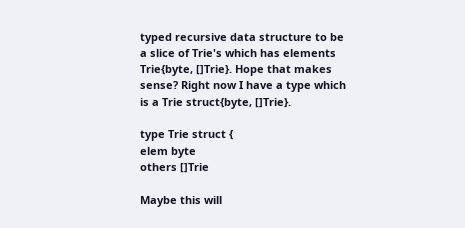typed recursive data structure to be a slice of Trie's which has elements Trie{byte, []Trie}. Hope that makes sense? Right now I have a type which is a Trie struct{byte, []Trie}.

type Trie struct {
elem byte
others []Trie

Maybe this will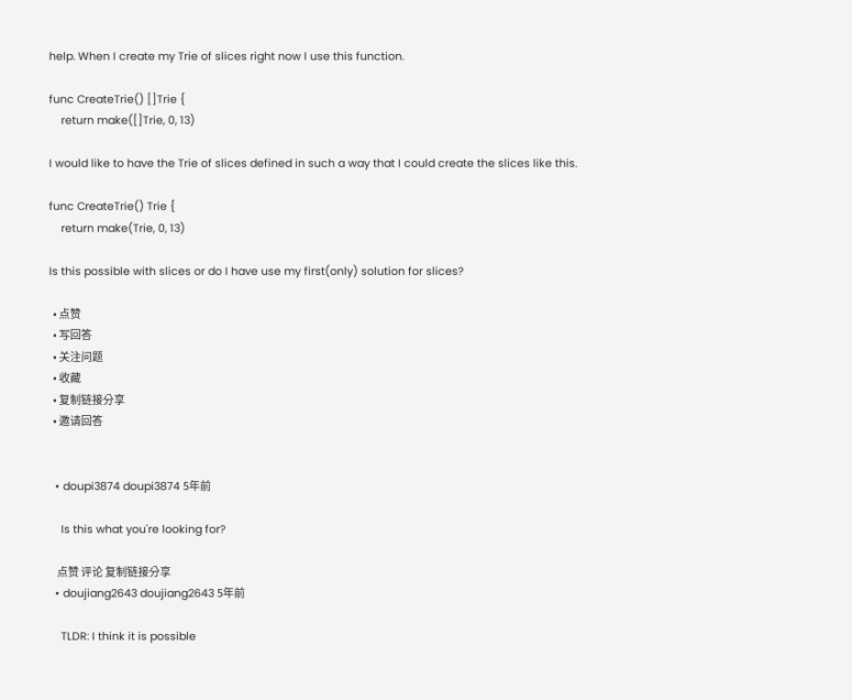help. When I create my Trie of slices right now I use this function.

func CreateTrie() []Trie {
    return make([]Trie, 0, 13)

I would like to have the Trie of slices defined in such a way that I could create the slices like this.

func CreateTrie() Trie {
    return make(Trie, 0, 13)

Is this possible with slices or do I have use my first(only) solution for slices?

  • 点赞
  • 写回答
  • 关注问题
  • 收藏
  • 复制链接分享
  • 邀请回答


  • doupi3874 doupi3874 5年前

    Is this what you're looking for?

    点赞 评论 复制链接分享
  • doujiang2643 doujiang2643 5年前

    TLDR: I think it is possible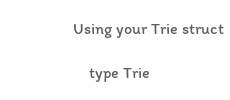Using your Trie struct

    type Trie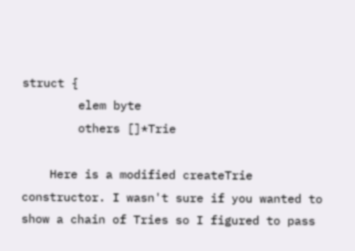struct {
        elem byte
        others []*Trie

    Here is a modified createTrie constructor. I wasn't sure if you wanted to show a chain of Tries so I figured to pass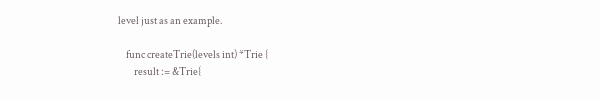level just as an example.

    func createTrie(levels int) *Trie {
        result := &Trie{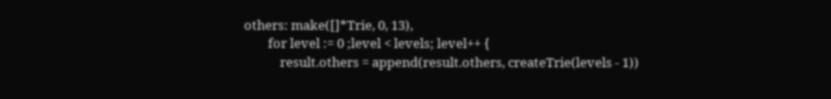others: make([]*Trie, 0, 13),
        for level := 0 ;level < levels; level++ {
            result.others = append(result.others, createTrie(levels - 1))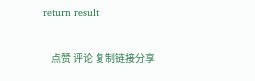return result

    点赞 评论 复制链接分享